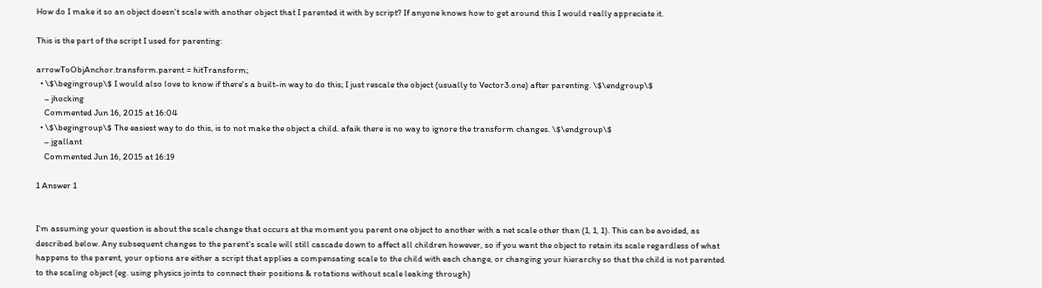How do I make it so an object doesn't scale with another object that I parented it with by script? If anyone knows how to get around this I would really appreciate it.

This is the part of the script I used for parenting:

arrowToObjAnchor.transform.parent = hitTransform;
  • \$\begingroup\$ I would also love to know if there's a built-in way to do this; I just rescale the object (usually to Vector3.one) after parenting. \$\endgroup\$
    – jhocking
    Commented Jun 16, 2015 at 16:04
  • \$\begingroup\$ The easiest way to do this, is to not make the object a child. afaik there is no way to ignore the transform changes. \$\endgroup\$
    – jgallant
    Commented Jun 16, 2015 at 16:19

1 Answer 1


I'm assuming your question is about the scale change that occurs at the moment you parent one object to another with a net scale other than (1, 1, 1). This can be avoided, as described below. Any subsequent changes to the parent's scale will still cascade down to affect all children however, so if you want the object to retain its scale regardless of what happens to the parent, your options are either a script that applies a compensating scale to the child with each change, or changing your hierarchy so that the child is not parented to the scaling object (eg. using physics joints to connect their positions & rotations without scale leaking through)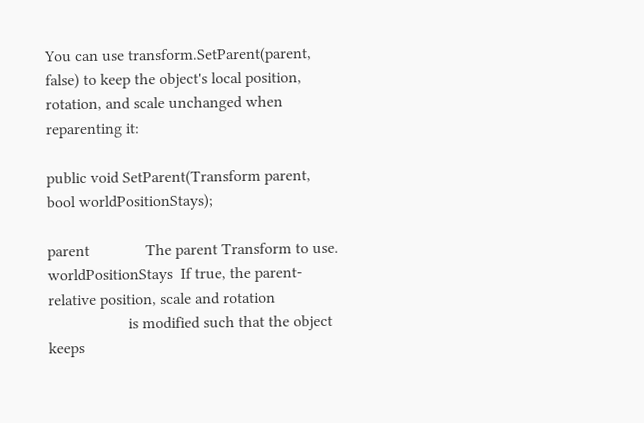You can use transform.SetParent(parent, false) to keep the object's local position, rotation, and scale unchanged when reparenting it:

public void SetParent(Transform parent, bool worldPositionStays);

parent              The parent Transform to use.
worldPositionStays  If true, the parent-relative position, scale and rotation
                    is modified such that the object keeps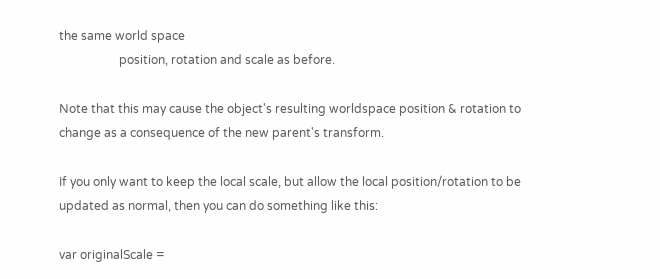the same world space
                    position, rotation and scale as before.

Note that this may cause the object's resulting worldspace position & rotation to change as a consequence of the new parent's transform.

If you only want to keep the local scale, but allow the local position/rotation to be updated as normal, then you can do something like this:

var originalScale =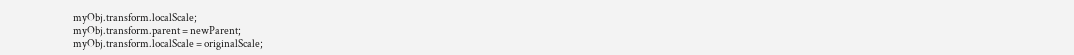myObj.transform.localScale;
myObj.transform.parent = newParent;
myObj.transform.localScale = originalScale;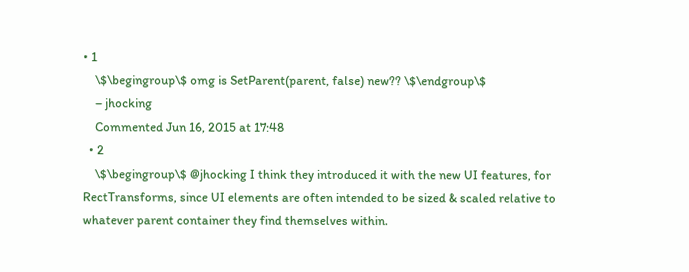• 1
    \$\begingroup\$ omg is SetParent(parent, false) new?? \$\endgroup\$
    – jhocking
    Commented Jun 16, 2015 at 17:48
  • 2
    \$\begingroup\$ @jhocking I think they introduced it with the new UI features, for RectTransforms, since UI elements are often intended to be sized & scaled relative to whatever parent container they find themselves within.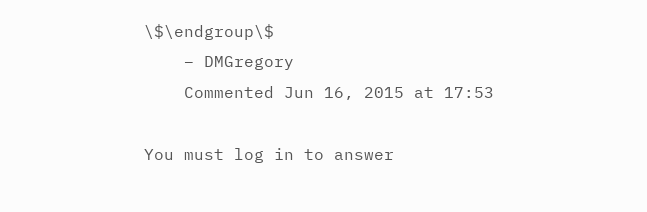\$\endgroup\$
    – DMGregory
    Commented Jun 16, 2015 at 17:53

You must log in to answer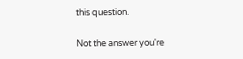this question.

Not the answer you're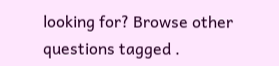looking for? Browse other questions tagged .